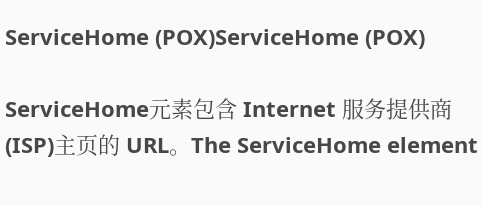ServiceHome (POX)ServiceHome (POX)

ServiceHome元素包含 Internet 服务提供商(ISP)主页的 URL。The ServiceHome element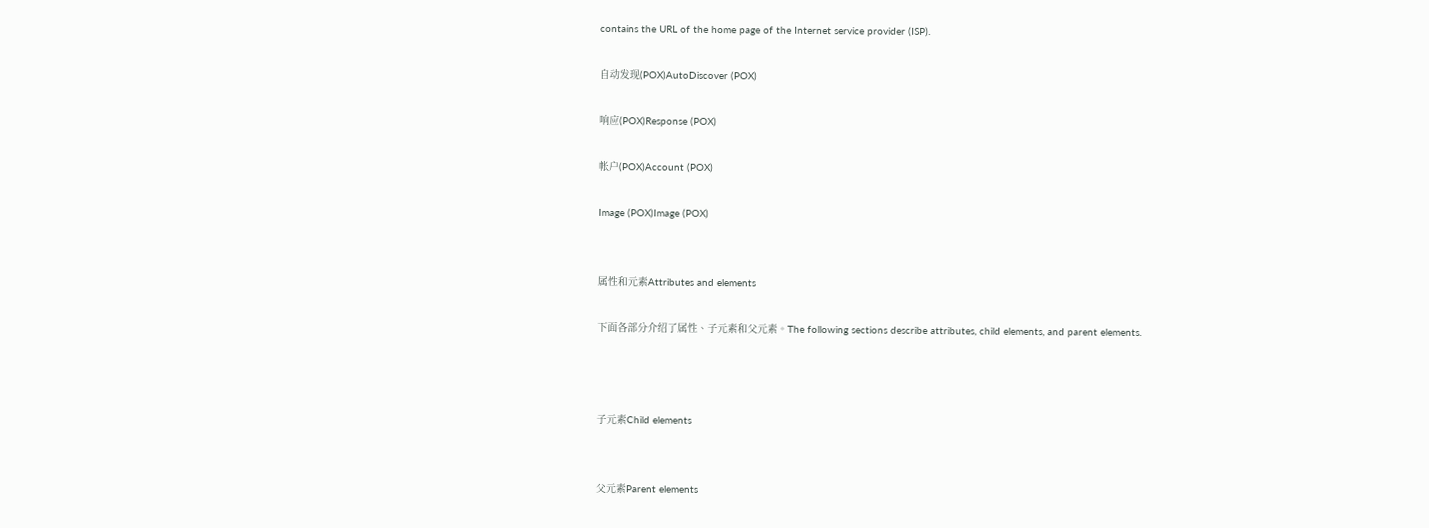contains the URL of the home page of the Internet service provider (ISP).

自动发现(POX)AutoDiscover (POX)

响应(POX)Response (POX)

帐户(POX)Account (POX)

Image (POX)Image (POX)


属性和元素Attributes and elements

下面各部分介绍了属性、子元素和父元素。The following sections describe attributes, child elements, and parent elements.



子元素Child elements


父元素Parent elements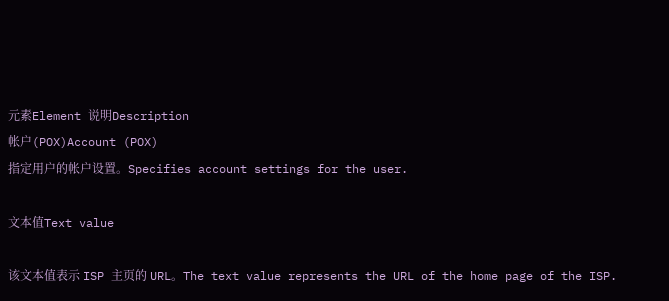元素Element 说明Description
帐户(POX)Account (POX)
指定用户的帐户设置。Specifies account settings for the user.

文本值Text value

该文本值表示 ISP 主页的 URL。The text value represents the URL of the home page of the ISP.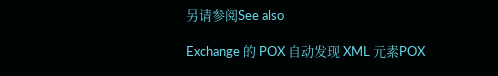另请参阅See also

Exchange 的 POX 自动发现 XML 元素POX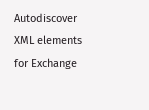Autodiscover XML elements for Exchange